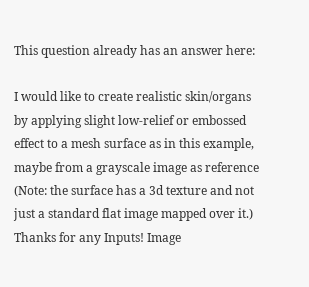This question already has an answer here:

I would like to create realistic skin/organs by applying slight low-relief or embossed effect to a mesh surface as in this example, maybe from a grayscale image as reference (Note: the surface has a 3d texture and not just a standard flat image mapped over it.) Thanks for any Inputs! Image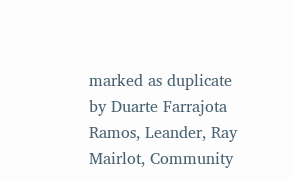marked as duplicate by Duarte Farrajota Ramos, Leander, Ray Mairlot, Community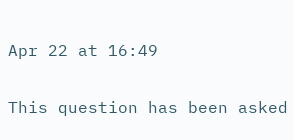Apr 22 at 16:49

This question has been asked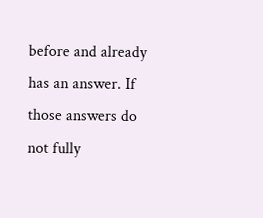before and already has an answer. If those answers do not fully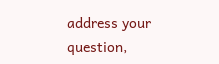address your question,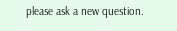please ask a new question.